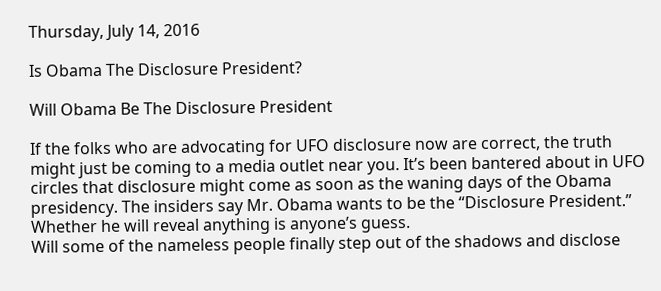Thursday, July 14, 2016

Is Obama The Disclosure President?

Will Obama Be The Disclosure President

If the folks who are advocating for UFO disclosure now are correct, the truth might just be coming to a media outlet near you. It’s been bantered about in UFO circles that disclosure might come as soon as the waning days of the Obama presidency. The insiders say Mr. Obama wants to be the “Disclosure President.” Whether he will reveal anything is anyone’s guess.
Will some of the nameless people finally step out of the shadows and disclose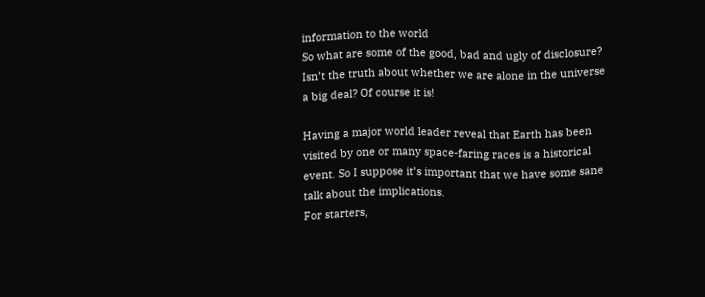information to the world
So what are some of the good, bad and ugly of disclosure? Isn’t the truth about whether we are alone in the universe a big deal? Of course it is!

Having a major world leader reveal that Earth has been visited by one or many space-faring races is a historical event. So I suppose it’s important that we have some sane talk about the implications.
For starters,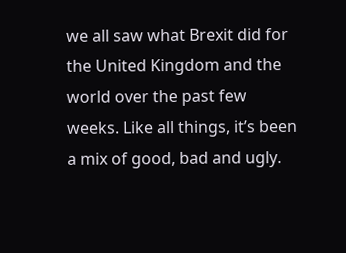we all saw what Brexit did for the United Kingdom and the world over the past few weeks. Like all things, it’s been a mix of good, bad and ugly.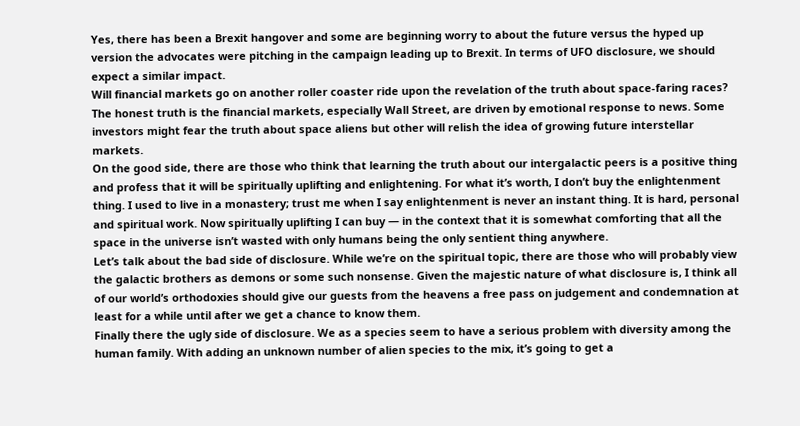Yes, there has been a Brexit hangover and some are beginning worry to about the future versus the hyped up version the advocates were pitching in the campaign leading up to Brexit. In terms of UFO disclosure, we should expect a similar impact.
Will financial markets go on another roller coaster ride upon the revelation of the truth about space-faring races? The honest truth is the financial markets, especially Wall Street, are driven by emotional response to news. Some investors might fear the truth about space aliens but other will relish the idea of growing future interstellar markets.
On the good side, there are those who think that learning the truth about our intergalactic peers is a positive thing and profess that it will be spiritually uplifting and enlightening. For what it’s worth, I don’t buy the enlightenment thing. I used to live in a monastery; trust me when I say enlightenment is never an instant thing. It is hard, personal and spiritual work. Now spiritually uplifting I can buy — in the context that it is somewhat comforting that all the space in the universe isn’t wasted with only humans being the only sentient thing anywhere.
Let’s talk about the bad side of disclosure. While we’re on the spiritual topic, there are those who will probably view the galactic brothers as demons or some such nonsense. Given the majestic nature of what disclosure is, I think all of our world’s orthodoxies should give our guests from the heavens a free pass on judgement and condemnation at least for a while until after we get a chance to know them.
Finally there the ugly side of disclosure. We as a species seem to have a serious problem with diversity among the human family. With adding an unknown number of alien species to the mix, it’s going to get a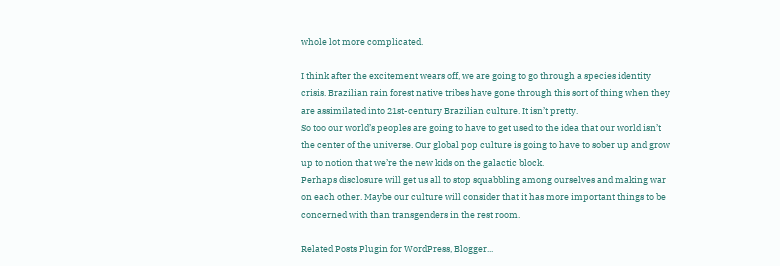whole lot more complicated.

I think after the excitement wears off, we are going to go through a species identity crisis. Brazilian rain forest native tribes have gone through this sort of thing when they are assimilated into 21st-century Brazilian culture. It isn’t pretty.
So too our world’s peoples are going to have to get used to the idea that our world isn’t the center of the universe. Our global pop culture is going to have to sober up and grow up to notion that we’re the new kids on the galactic block.
Perhaps disclosure will get us all to stop squabbling among ourselves and making war on each other. Maybe our culture will consider that it has more important things to be concerned with than transgenders in the rest room.

Related Posts Plugin for WordPress, Blogger...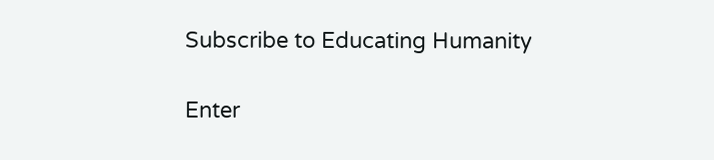Subscribe to Educating Humanity

Enter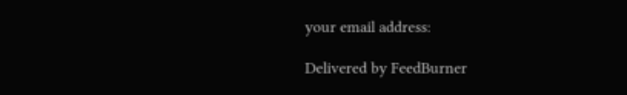your email address:

Delivered by FeedBurner